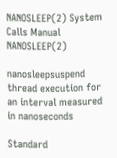NANOSLEEP(2) System Calls Manual NANOSLEEP(2)

nanosleepsuspend thread execution for an interval measured in nanoseconds

Standard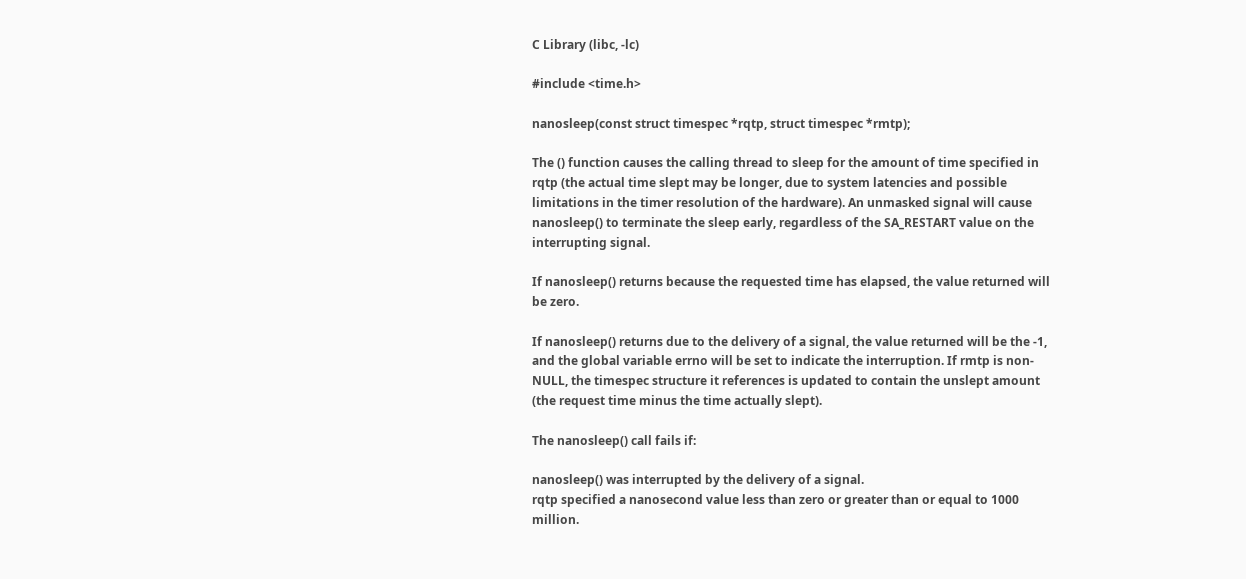C Library (libc, -lc)

#include <time.h>

nanosleep(const struct timespec *rqtp, struct timespec *rmtp);

The () function causes the calling thread to sleep for the amount of time specified in rqtp (the actual time slept may be longer, due to system latencies and possible limitations in the timer resolution of the hardware). An unmasked signal will cause nanosleep() to terminate the sleep early, regardless of the SA_RESTART value on the interrupting signal.

If nanosleep() returns because the requested time has elapsed, the value returned will be zero.

If nanosleep() returns due to the delivery of a signal, the value returned will be the -1, and the global variable errno will be set to indicate the interruption. If rmtp is non-NULL, the timespec structure it references is updated to contain the unslept amount (the request time minus the time actually slept).

The nanosleep() call fails if:

nanosleep() was interrupted by the delivery of a signal.
rqtp specified a nanosecond value less than zero or greater than or equal to 1000 million.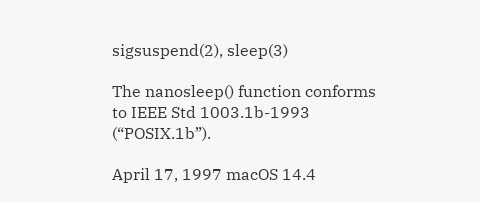sigsuspend(2), sleep(3)

The nanosleep() function conforms to IEEE Std 1003.1b-1993 (“POSIX.1b”).

April 17, 1997 macOS 14.4